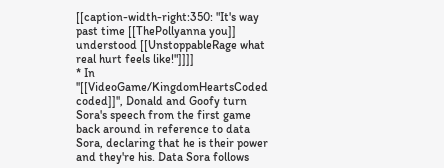[[caption-width-right:350: "It's way past time [[ThePollyanna you]] understood [[UnstoppableRage what real hurt feels like!"]]]]
* In ''[[VideoGame/KingdomHeartsCoded coded]]'', Donald and Goofy turn Sora's speech from the first game back around in reference to data Sora, declaring that he is their power and they're his. Data Sora follows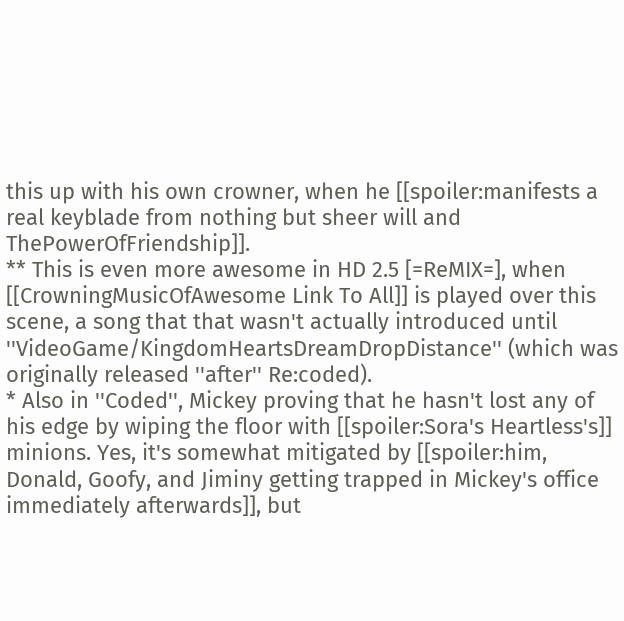this up with his own crowner, when he [[spoiler:manifests a real keyblade from nothing but sheer will and ThePowerOfFriendship]].
** This is even more awesome in HD 2.5 [=ReMIX=], when [[CrowningMusicOfAwesome Link To All]] is played over this scene, a song that that wasn't actually introduced until ''VideoGame/KingdomHeartsDreamDropDistance'' (which was originally released ''after'' Re:coded).
* Also in ''Coded'', Mickey proving that he hasn't lost any of his edge by wiping the floor with [[spoiler:Sora's Heartless's]] minions. Yes, it's somewhat mitigated by [[spoiler:him, Donald, Goofy, and Jiminy getting trapped in Mickey's office immediately afterwards]], but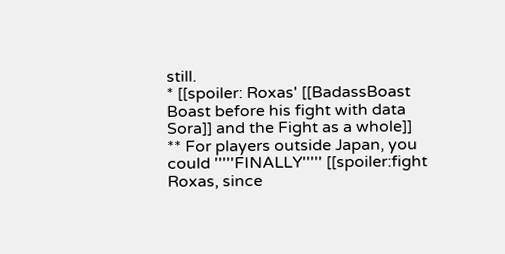still.
* [[spoiler: Roxas' [[BadassBoast Boast before his fight with data Sora]] and the Fight as a whole]]
** For players outside Japan, you could '''''FINALLY''''' [[spoiler:fight Roxas, since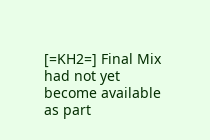[=KH2=] Final Mix had not yet become available as part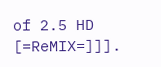of 2.5 HD [=ReMIX=]]].